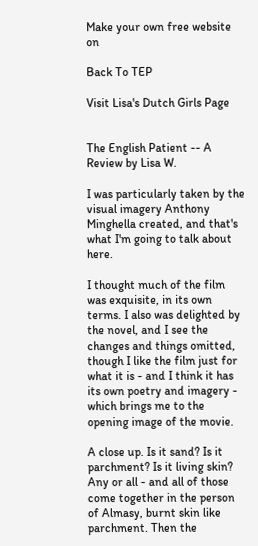Make your own free website on

Back To TEP

Visit Lisa's Dutch Girls Page


The English Patient -- A Review by Lisa W.

I was particularly taken by the visual imagery Anthony Minghella created, and that's what I'm going to talk about here.

I thought much of the film was exquisite, in its own terms. I also was delighted by the novel, and I see the changes and things omitted, though I like the film just for what it is - and I think it has its own poetry and imagery - which brings me to the opening image of the movie.

A close up. Is it sand? Is it parchment? Is it living skin? Any or all - and all of those come together in the person of Almasy, burnt skin like parchment. Then the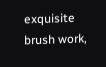exquisite brush work,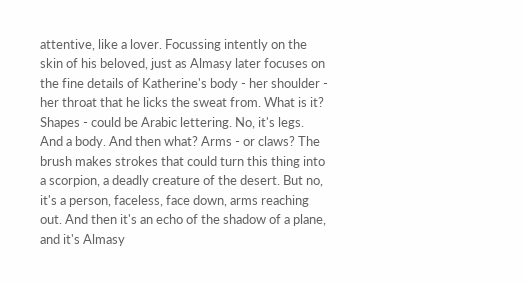attentive, like a lover. Focussing intently on the skin of his beloved, just as Almasy later focuses on the fine details of Katherine's body - her shoulder - her throat that he licks the sweat from. What is it? Shapes - could be Arabic lettering. No, it's legs. And a body. And then what? Arms - or claws? The brush makes strokes that could turn this thing into a scorpion, a deadly creature of the desert. But no, it's a person, faceless, face down, arms reaching out. And then it's an echo of the shadow of a plane, and it's Almasy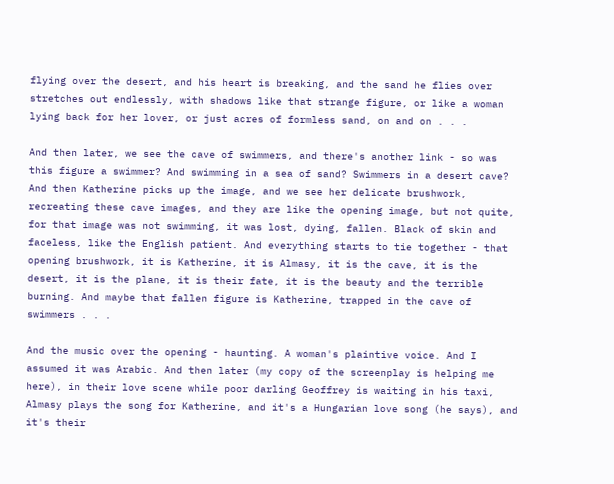flying over the desert, and his heart is breaking, and the sand he flies over stretches out endlessly, with shadows like that strange figure, or like a woman lying back for her lover, or just acres of formless sand, on and on . . .

And then later, we see the cave of swimmers, and there's another link - so was this figure a swimmer? And swimming in a sea of sand? Swimmers in a desert cave? And then Katherine picks up the image, and we see her delicate brushwork, recreating these cave images, and they are like the opening image, but not quite, for that image was not swimming, it was lost, dying, fallen. Black of skin and faceless, like the English patient. And everything starts to tie together - that opening brushwork, it is Katherine, it is Almasy, it is the cave, it is the desert, it is the plane, it is their fate, it is the beauty and the terrible burning. And maybe that fallen figure is Katherine, trapped in the cave of swimmers . . .

And the music over the opening - haunting. A woman's plaintive voice. And I assumed it was Arabic. And then later (my copy of the screenplay is helping me here), in their love scene while poor darling Geoffrey is waiting in his taxi, Almasy plays the song for Katherine, and it's a Hungarian love song (he says), and it's their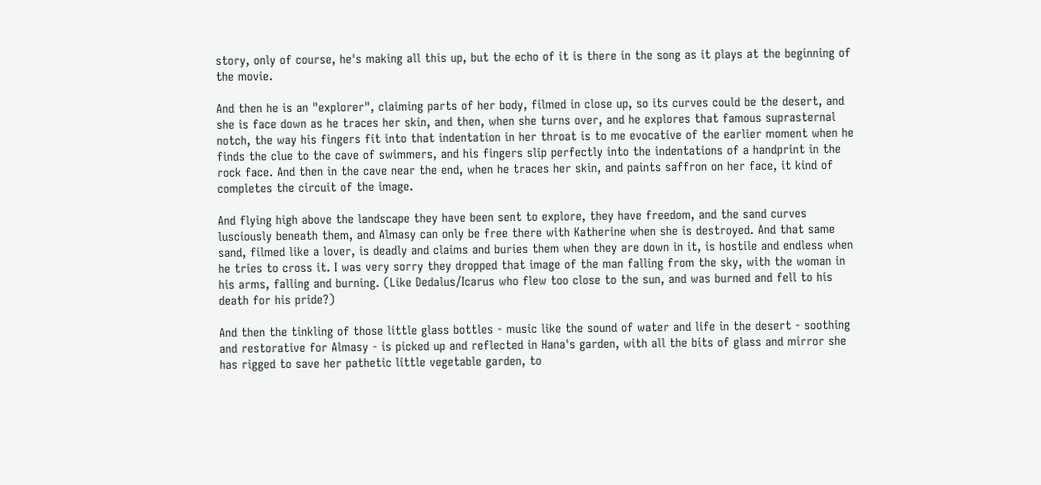story, only of course, he's making all this up, but the echo of it is there in the song as it plays at the beginning of the movie.

And then he is an "explorer", claiming parts of her body, filmed in close up, so its curves could be the desert, and she is face down as he traces her skin, and then, when she turns over, and he explores that famous suprasternal notch, the way his fingers fit into that indentation in her throat is to me evocative of the earlier moment when he finds the clue to the cave of swimmers, and his fingers slip perfectly into the indentations of a handprint in the rock face. And then in the cave near the end, when he traces her skin, and paints saffron on her face, it kind of completes the circuit of the image.

And flying high above the landscape they have been sent to explore, they have freedom, and the sand curves lusciously beneath them, and Almasy can only be free there with Katherine when she is destroyed. And that same sand, filmed like a lover, is deadly and claims and buries them when they are down in it, is hostile and endless when he tries to cross it. I was very sorry they dropped that image of the man falling from the sky, with the woman in his arms, falling and burning. (Like Dedalus/Icarus who flew too close to the sun, and was burned and fell to his death for his pride?)

And then the tinkling of those little glass bottles - music like the sound of water and life in the desert - soothing and restorative for Almasy - is picked up and reflected in Hana's garden, with all the bits of glass and mirror she has rigged to save her pathetic little vegetable garden, to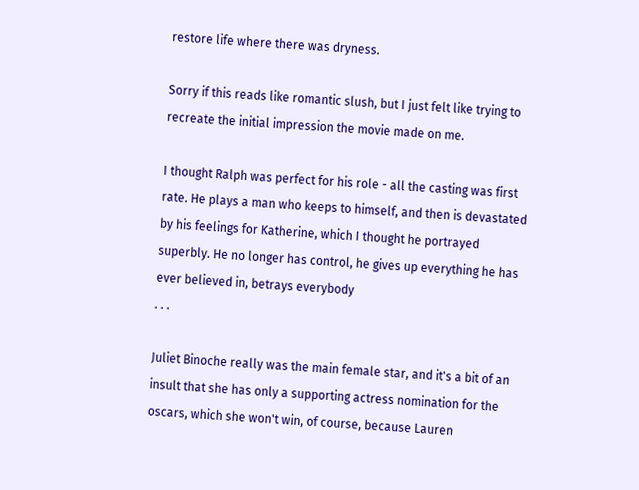restore life where there was dryness.

Sorry if this reads like romantic slush, but I just felt like trying to recreate the initial impression the movie made on me.

I thought Ralph was perfect for his role - all the casting was first rate. He plays a man who keeps to himself, and then is devastated by his feelings for Katherine, which I thought he portrayed superbly. He no longer has control, he gives up everything he has ever believed in, betrays everybody
. . .

Juliet Binoche really was the main female star, and it's a bit of an insult that she has only a supporting actress nomination for the oscars, which she won't win, of course, because Lauren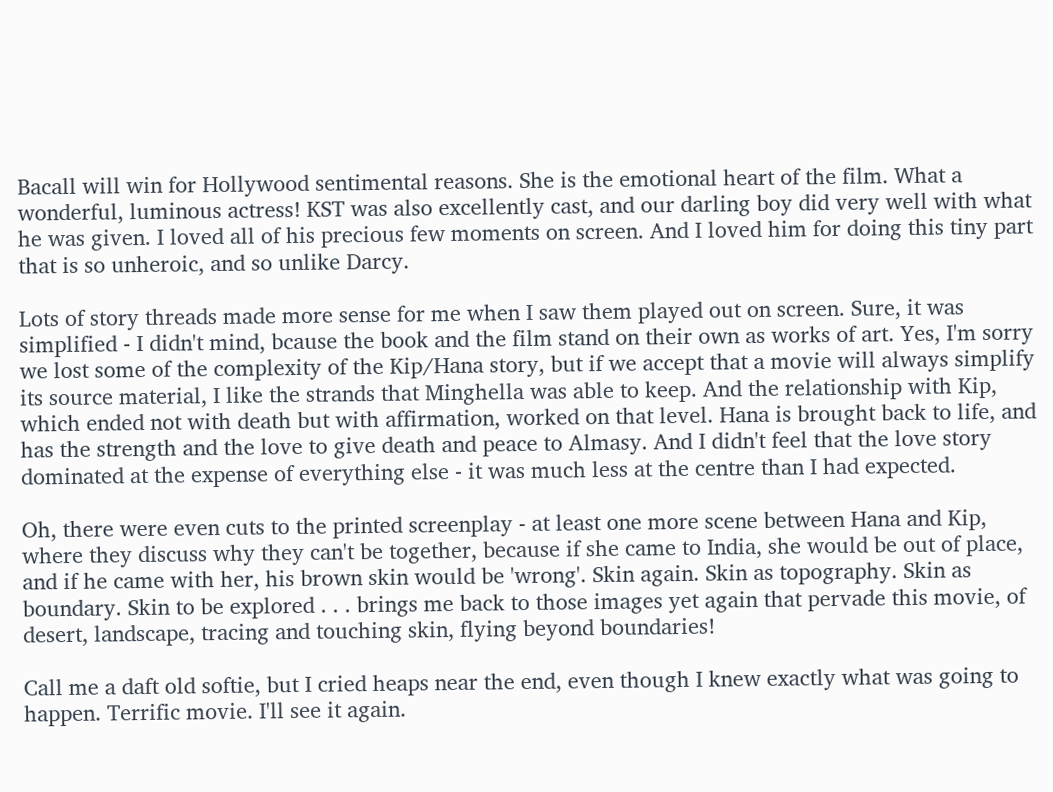Bacall will win for Hollywood sentimental reasons. She is the emotional heart of the film. What a wonderful, luminous actress! KST was also excellently cast, and our darling boy did very well with what he was given. I loved all of his precious few moments on screen. And I loved him for doing this tiny part that is so unheroic, and so unlike Darcy.

Lots of story threads made more sense for me when I saw them played out on screen. Sure, it was simplified - I didn't mind, bcause the book and the film stand on their own as works of art. Yes, I'm sorry we lost some of the complexity of the Kip/Hana story, but if we accept that a movie will always simplify its source material, I like the strands that Minghella was able to keep. And the relationship with Kip, which ended not with death but with affirmation, worked on that level. Hana is brought back to life, and has the strength and the love to give death and peace to Almasy. And I didn't feel that the love story dominated at the expense of everything else - it was much less at the centre than I had expected.

Oh, there were even cuts to the printed screenplay - at least one more scene between Hana and Kip, where they discuss why they can't be together, because if she came to India, she would be out of place, and if he came with her, his brown skin would be 'wrong'. Skin again. Skin as topography. Skin as boundary. Skin to be explored . . . brings me back to those images yet again that pervade this movie, of desert, landscape, tracing and touching skin, flying beyond boundaries!

Call me a daft old softie, but I cried heaps near the end, even though I knew exactly what was going to happen. Terrific movie. I'll see it again.